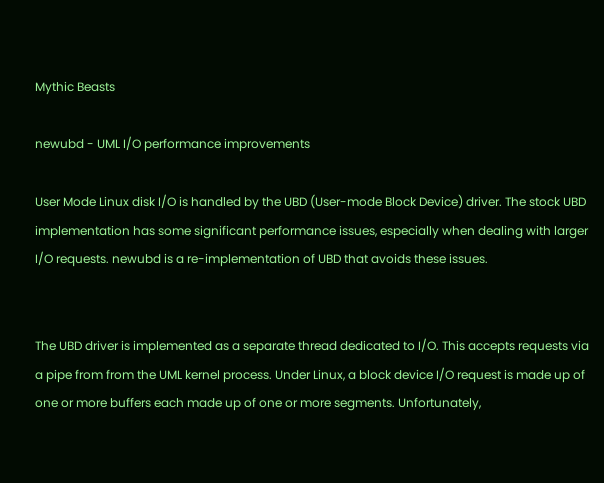Mythic Beasts

newubd - UML I/O performance improvements

User Mode Linux disk I/O is handled by the UBD (User-mode Block Device) driver. The stock UBD implementation has some significant performance issues, especially when dealing with larger I/O requests. newubd is a re-implementation of UBD that avoids these issues.


The UBD driver is implemented as a separate thread dedicated to I/O. This accepts requests via a pipe from from the UML kernel process. Under Linux, a block device I/O request is made up of one or more buffers each made up of one or more segments. Unfortunately,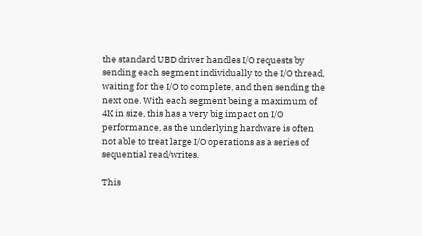the standard UBD driver handles I/O requests by sending each segment individually to the I/O thread, waiting for the I/O to complete, and then sending the next one. With each segment being a maximum of 4K in size, this has a very big impact on I/O performance, as the underlying hardware is often not able to treat large I/O operations as a series of sequential read/writes.

This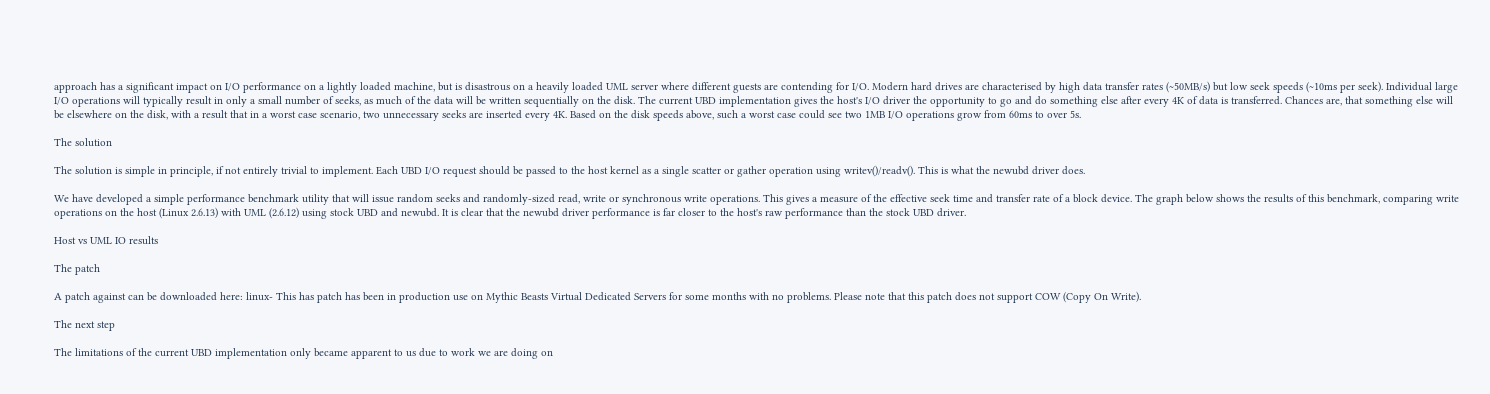approach has a significant impact on I/O performance on a lightly loaded machine, but is disastrous on a heavily loaded UML server where different guests are contending for I/O. Modern hard drives are characterised by high data transfer rates (~50MB/s) but low seek speeds (~10ms per seek). Individual large I/O operations will typically result in only a small number of seeks, as much of the data will be written sequentially on the disk. The current UBD implementation gives the host's I/O driver the opportunity to go and do something else after every 4K of data is transferred. Chances are, that something else will be elsewhere on the disk, with a result that in a worst case scenario, two unnecessary seeks are inserted every 4K. Based on the disk speeds above, such a worst case could see two 1MB I/O operations grow from 60ms to over 5s.

The solution

The solution is simple in principle, if not entirely trivial to implement. Each UBD I/O request should be passed to the host kernel as a single scatter or gather operation using writev()/readv(). This is what the newubd driver does.

We have developed a simple performance benchmark utility that will issue random seeks and randomly-sized read, write or synchronous write operations. This gives a measure of the effective seek time and transfer rate of a block device. The graph below shows the results of this benchmark, comparing write operations on the host (Linux 2.6.13) with UML (2.6.12) using stock UBD and newubd. It is clear that the newubd driver performance is far closer to the host's raw performance than the stock UBD driver.

Host vs UML IO results

The patch

A patch against can be downloaded here: linux- This has patch has been in production use on Mythic Beasts Virtual Dedicated Servers for some months with no problems. Please note that this patch does not support COW (Copy On Write).

The next step

The limitations of the current UBD implementation only became apparent to us due to work we are doing on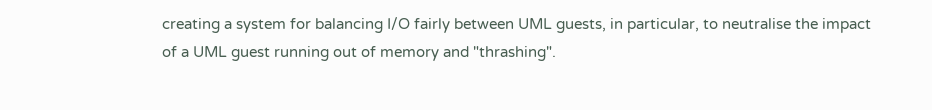creating a system for balancing I/O fairly between UML guests, in particular, to neutralise the impact of a UML guest running out of memory and "thrashing".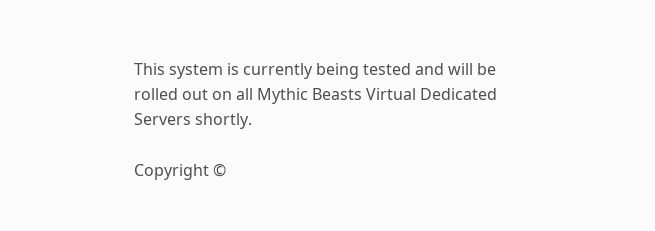This system is currently being tested and will be rolled out on all Mythic Beasts Virtual Dedicated Servers shortly.

Copyright ©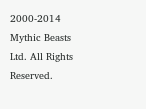2000-2014 Mythic Beasts Ltd. All Rights Reserved.